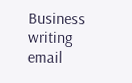Business writing email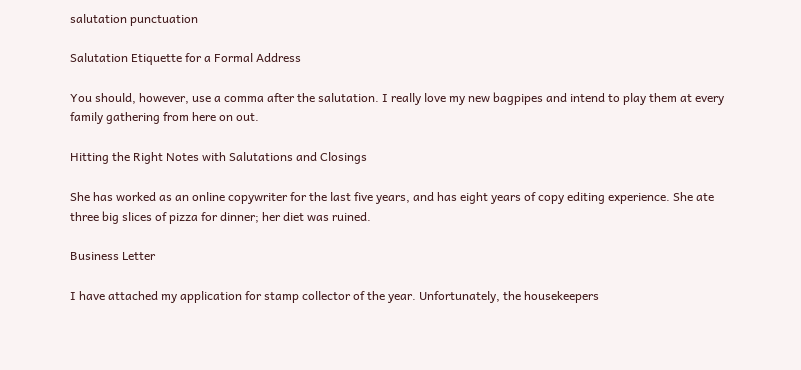salutation punctuation

Salutation Etiquette for a Formal Address

You should, however, use a comma after the salutation. I really love my new bagpipes and intend to play them at every family gathering from here on out.

Hitting the Right Notes with Salutations and Closings

She has worked as an online copywriter for the last five years, and has eight years of copy editing experience. She ate three big slices of pizza for dinner; her diet was ruined.

Business Letter

I have attached my application for stamp collector of the year. Unfortunately, the housekeepers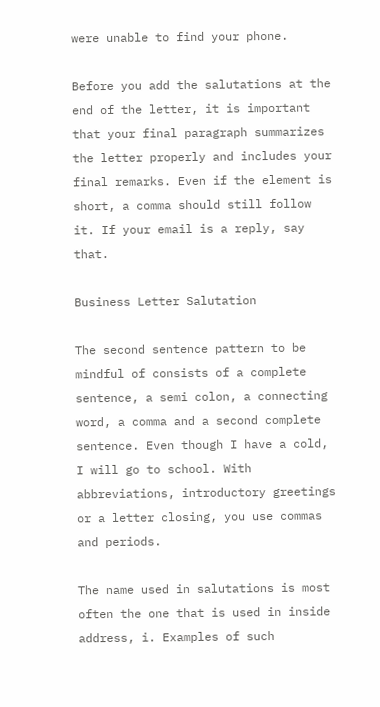were unable to find your phone.

Before you add the salutations at the end of the letter, it is important that your final paragraph summarizes the letter properly and includes your final remarks. Even if the element is short, a comma should still follow it. If your email is a reply, say that.

Business Letter Salutation

The second sentence pattern to be mindful of consists of a complete sentence, a semi colon, a connecting word, a comma and a second complete sentence. Even though I have a cold, I will go to school. With abbreviations, introductory greetings or a letter closing, you use commas and periods.

The name used in salutations is most often the one that is used in inside address, i. Examples of such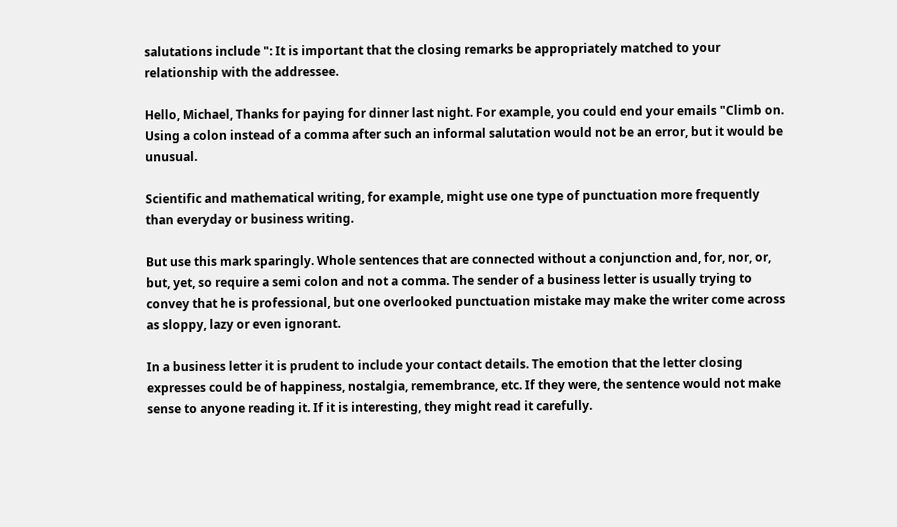salutations include ": It is important that the closing remarks be appropriately matched to your relationship with the addressee.

Hello, Michael, Thanks for paying for dinner last night. For example, you could end your emails "Climb on. Using a colon instead of a comma after such an informal salutation would not be an error, but it would be unusual.

Scientific and mathematical writing, for example, might use one type of punctuation more frequently than everyday or business writing.

But use this mark sparingly. Whole sentences that are connected without a conjunction and, for, nor, or, but, yet, so require a semi colon and not a comma. The sender of a business letter is usually trying to convey that he is professional, but one overlooked punctuation mistake may make the writer come across as sloppy, lazy or even ignorant.

In a business letter it is prudent to include your contact details. The emotion that the letter closing expresses could be of happiness, nostalgia, remembrance, etc. If they were, the sentence would not make sense to anyone reading it. If it is interesting, they might read it carefully.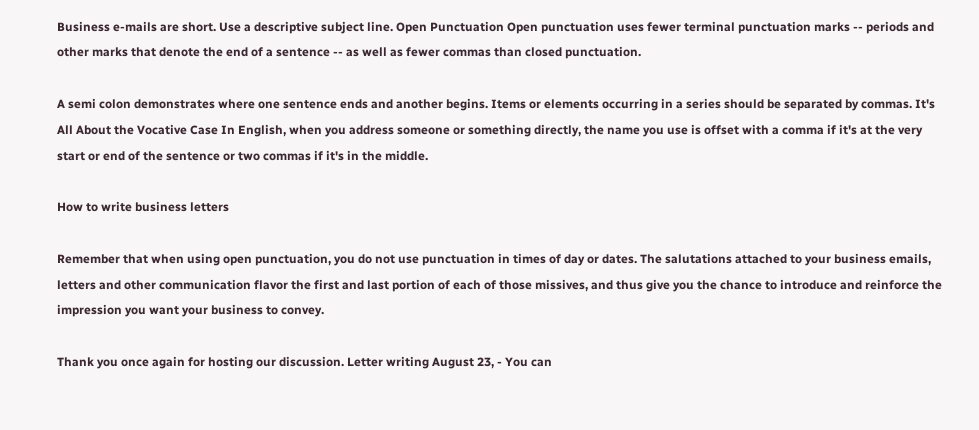Business e-mails are short. Use a descriptive subject line. Open Punctuation Open punctuation uses fewer terminal punctuation marks -- periods and other marks that denote the end of a sentence -- as well as fewer commas than closed punctuation.

A semi colon demonstrates where one sentence ends and another begins. Items or elements occurring in a series should be separated by commas. It's All About the Vocative Case In English, when you address someone or something directly, the name you use is offset with a comma if it's at the very start or end of the sentence or two commas if it's in the middle.

How to write business letters

Remember that when using open punctuation, you do not use punctuation in times of day or dates. The salutations attached to your business emails, letters and other communication flavor the first and last portion of each of those missives, and thus give you the chance to introduce and reinforce the impression you want your business to convey.

Thank you once again for hosting our discussion. Letter writing August 23, - You can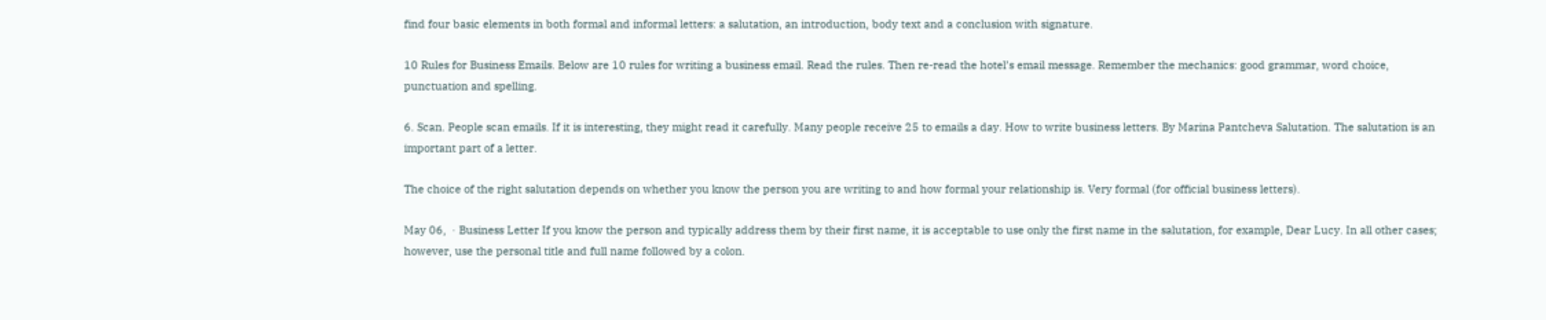find four basic elements in both formal and informal letters: a salutation, an introduction, body text and a conclusion with signature.

10 Rules for Business Emails. Below are 10 rules for writing a business email. Read the rules. Then re-read the hotel’s email message. Remember the mechanics: good grammar, word choice, punctuation and spelling.

6. Scan. People scan emails. If it is interesting, they might read it carefully. Many people receive 25 to emails a day. How to write business letters. By Marina Pantcheva Salutation. The salutation is an important part of a letter.

The choice of the right salutation depends on whether you know the person you are writing to and how formal your relationship is. Very formal (for official business letters).

May 06,  · Business Letter If you know the person and typically address them by their first name, it is acceptable to use only the first name in the salutation, for example, Dear Lucy. In all other cases; however, use the personal title and full name followed by a colon.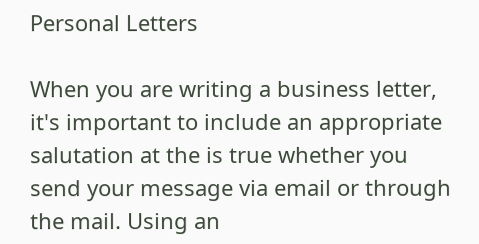Personal Letters

When you are writing a business letter, it's important to include an appropriate salutation at the is true whether you send your message via email or through the mail. Using an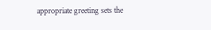appropriate greeting sets the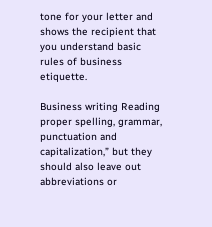tone for your letter and shows the recipient that you understand basic rules of business etiquette.

Business writing Reading proper spelling, grammar, punctuation and capitalization,” but they should also leave out abbreviations or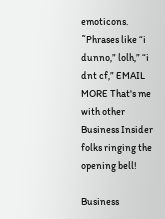emoticons. ˜Phrases like “i dunno,” lolh,” “i dnt cf,” EMAIL MORE That's me with other Business Insider folks ringing the opening bell!

Business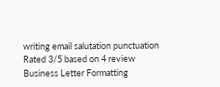writing email salutation punctuation
Rated 3/5 based on 4 review
Business Letter Formatting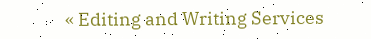« Editing and Writing Services